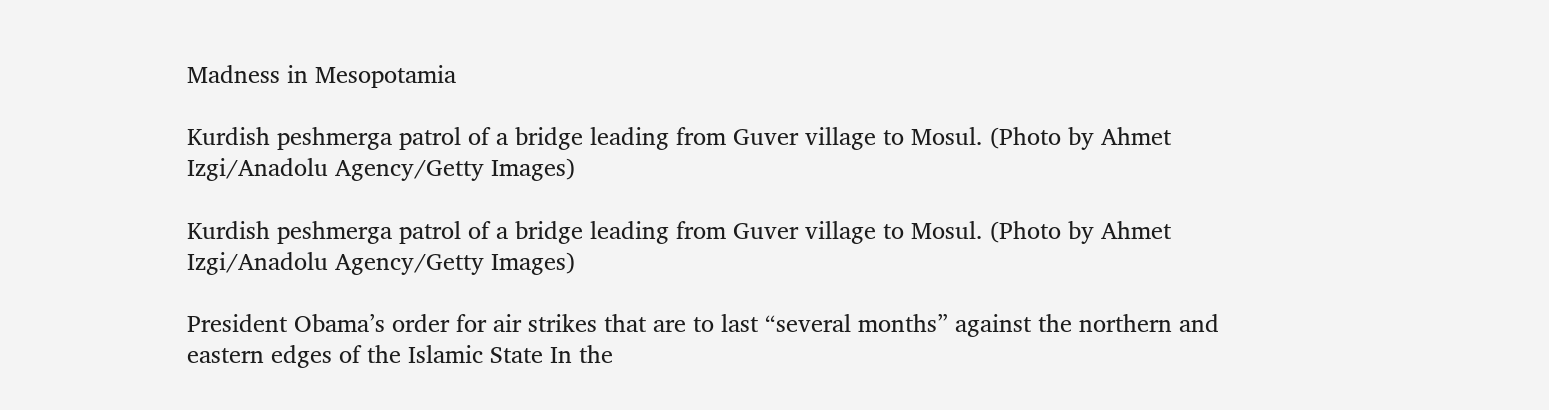Madness in Mesopotamia

Kurdish peshmerga patrol of a bridge leading from Guver village to Mosul. (Photo by Ahmet Izgi/Anadolu Agency/Getty Images)

Kurdish peshmerga patrol of a bridge leading from Guver village to Mosul. (Photo by Ahmet Izgi/Anadolu Agency/Getty Images)

President Obama’s order for air strikes that are to last “several months” against the northern and eastern edges of the Islamic State In the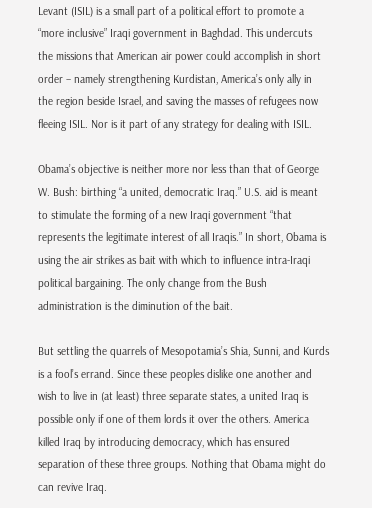Levant (ISIL) is a small part of a political effort to promote a “more inclusive” Iraqi government in Baghdad. This undercuts the missions that American air power could accomplish in short order – namely strengthening Kurdistan, America’s only ally in the region beside Israel, and saving the masses of refugees now fleeing ISIL. Nor is it part of any strategy for dealing with ISIL.

Obama’s objective is neither more nor less than that of George W. Bush: birthing “a united, democratic Iraq.” U.S. aid is meant to stimulate the forming of a new Iraqi government “that represents the legitimate interest of all Iraqis.” In short, Obama is using the air strikes as bait with which to influence intra-Iraqi political bargaining. The only change from the Bush administration is the diminution of the bait.

But settling the quarrels of Mesopotamia’s Shia, Sunni, and Kurds is a fool’s errand. Since these peoples dislike one another and wish to live in (at least) three separate states, a united Iraq is possible only if one of them lords it over the others. America killed Iraq by introducing democracy, which has ensured separation of these three groups. Nothing that Obama might do can revive Iraq.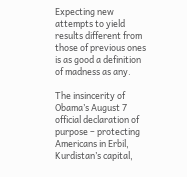Expecting new attempts to yield results different from those of previous ones is as good a definition of madness as any.

The insincerity of Obama’s August 7 official declaration of purpose – protecting Americans in Erbil, Kurdistan’s capital,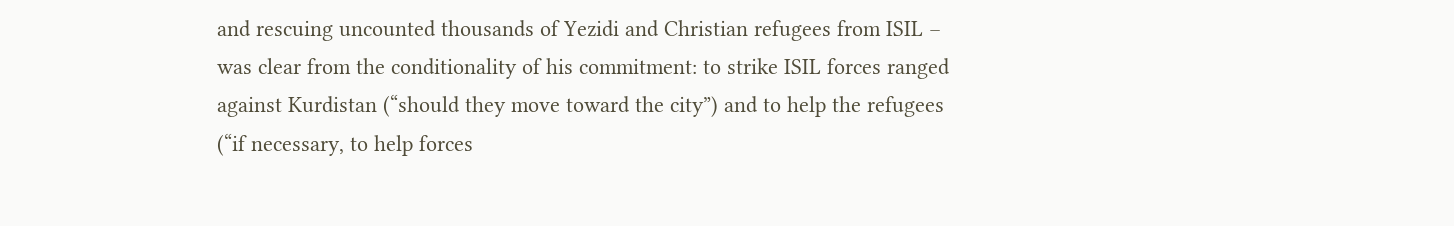and rescuing uncounted thousands of Yezidi and Christian refugees from ISIL – was clear from the conditionality of his commitment: to strike ISIL forces ranged against Kurdistan (“should they move toward the city”) and to help the refugees (“if necessary, to help forces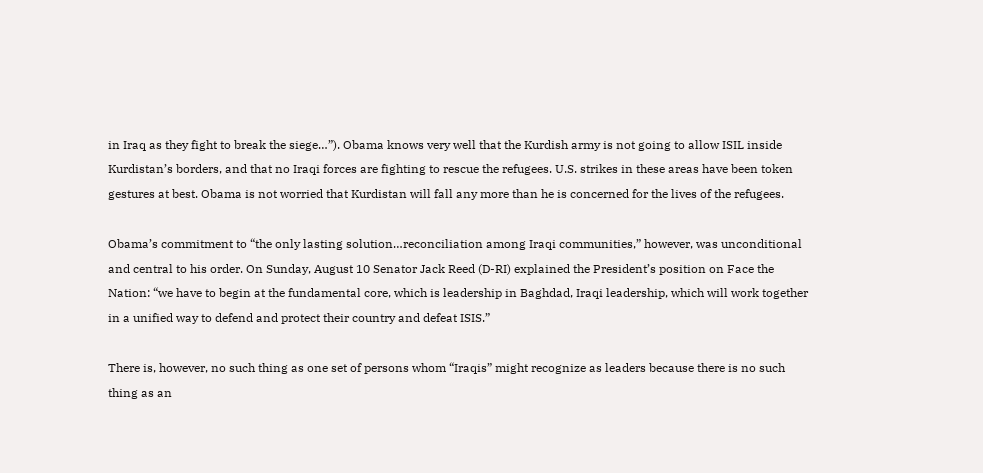in Iraq as they fight to break the siege…”). Obama knows very well that the Kurdish army is not going to allow ISIL inside Kurdistan’s borders, and that no Iraqi forces are fighting to rescue the refugees. U.S. strikes in these areas have been token gestures at best. Obama is not worried that Kurdistan will fall any more than he is concerned for the lives of the refugees.

Obama’s commitment to “the only lasting solution…reconciliation among Iraqi communities,” however, was unconditional and central to his order. On Sunday, August 10 Senator Jack Reed (D-RI) explained the President’s position on Face the Nation: “we have to begin at the fundamental core, which is leadership in Baghdad, Iraqi leadership, which will work together in a unified way to defend and protect their country and defeat ISIS.”

There is, however, no such thing as one set of persons whom “Iraqis” might recognize as leaders because there is no such thing as an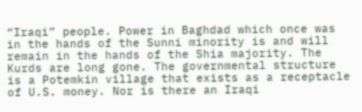“Iraqi” people. Power in Baghdad which once was in the hands of the Sunni minority is and will remain in the hands of the Shia majority. The Kurds are long gone. The governmental structure is a Potemkin village that exists as a receptacle of U.S. money. Nor is there an Iraqi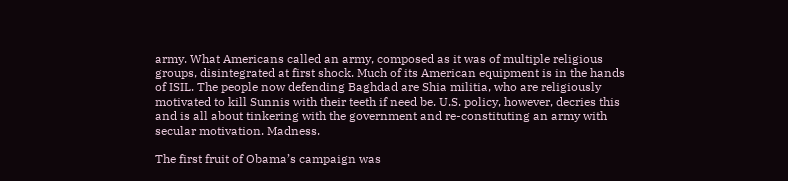army. What Americans called an army, composed as it was of multiple religious groups, disintegrated at first shock. Much of its American equipment is in the hands of ISIL. The people now defending Baghdad are Shia militia, who are religiously motivated to kill Sunnis with their teeth if need be. U.S. policy, however, decries this and is all about tinkering with the government and re-constituting an army with secular motivation. Madness.

The first fruit of Obama’s campaign was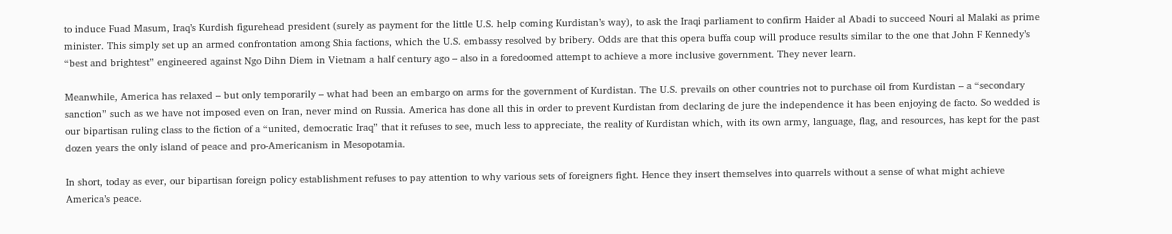to induce Fuad Masum, Iraq’s Kurdish figurehead president (surely as payment for the little U.S. help coming Kurdistan’s way), to ask the Iraqi parliament to confirm Haider al Abadi to succeed Nouri al Malaki as prime minister. This simply set up an armed confrontation among Shia factions, which the U.S. embassy resolved by bribery. Odds are that this opera buffa coup will produce results similar to the one that John F Kennedy’s “best and brightest” engineered against Ngo Dihn Diem in Vietnam a half century ago – also in a foredoomed attempt to achieve a more inclusive government. They never learn.

Meanwhile, America has relaxed – but only temporarily – what had been an embargo on arms for the government of Kurdistan. The U.S. prevails on other countries not to purchase oil from Kurdistan – a “secondary sanction” such as we have not imposed even on Iran, never mind on Russia. America has done all this in order to prevent Kurdistan from declaring de jure the independence it has been enjoying de facto. So wedded is our bipartisan ruling class to the fiction of a “united, democratic Iraq” that it refuses to see, much less to appreciate, the reality of Kurdistan which, with its own army, language, flag, and resources, has kept for the past dozen years the only island of peace and pro-Americanism in Mesopotamia.

In short, today as ever, our bipartisan foreign policy establishment refuses to pay attention to why various sets of foreigners fight. Hence they insert themselves into quarrels without a sense of what might achieve America’s peace.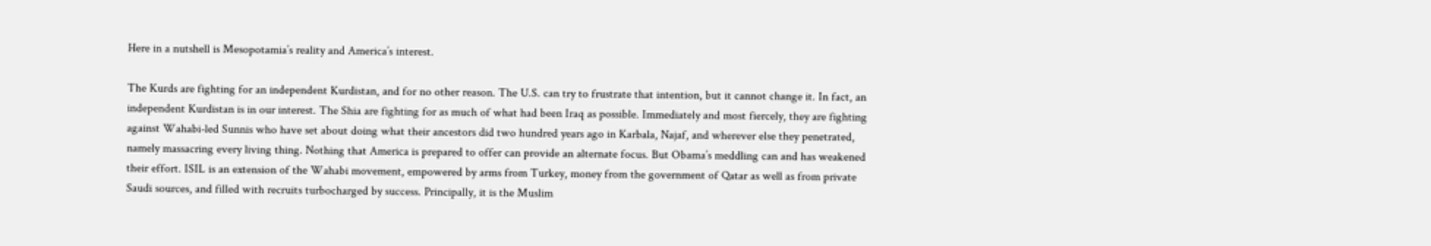Here in a nutshell is Mesopotamia’s reality and America’s interest.

The Kurds are fighting for an independent Kurdistan, and for no other reason. The U.S. can try to frustrate that intention, but it cannot change it. In fact, an independent Kurdistan is in our interest. The Shia are fighting for as much of what had been Iraq as possible. Immediately and most fiercely, they are fighting against Wahabi-led Sunnis who have set about doing what their ancestors did two hundred years ago in Karbala, Najaf, and wherever else they penetrated, namely massacring every living thing. Nothing that America is prepared to offer can provide an alternate focus. But Obama’s meddling can and has weakened their effort. ISIL is an extension of the Wahabi movement, empowered by arms from Turkey, money from the government of Qatar as well as from private Saudi sources, and filled with recruits turbocharged by success. Principally, it is the Muslim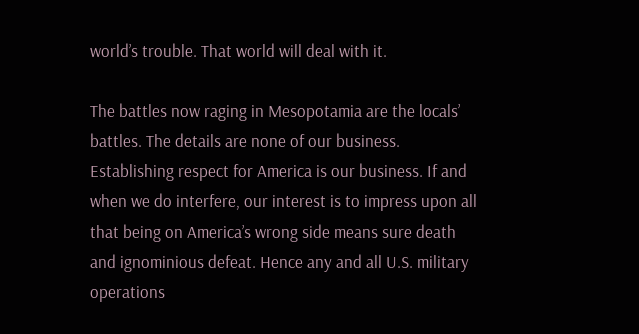world’s trouble. That world will deal with it.

The battles now raging in Mesopotamia are the locals’ battles. The details are none of our business. Establishing respect for America is our business. If and when we do interfere, our interest is to impress upon all that being on America’s wrong side means sure death and ignominious defeat. Hence any and all U.S. military operations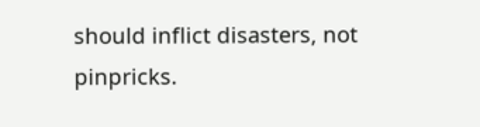should inflict disasters, not pinpricks.